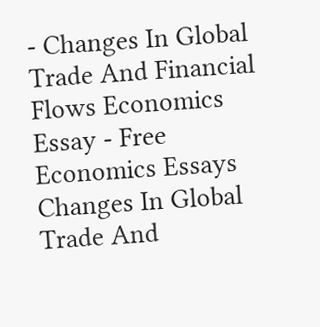- Changes In Global Trade And Financial Flows Economics Essay - Free Economics Essays Changes In Global Trade And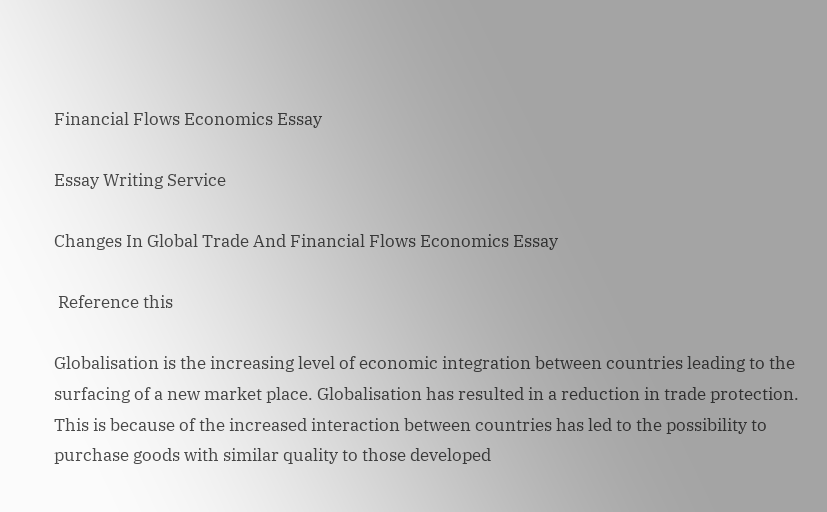Financial Flows Economics Essay

Essay Writing Service

Changes In Global Trade And Financial Flows Economics Essay

 Reference this

Globalisation is the increasing level of economic integration between countries leading to the surfacing of a new market place. Globalisation has resulted in a reduction in trade protection. This is because of the increased interaction between countries has led to the possibility to purchase goods with similar quality to those developed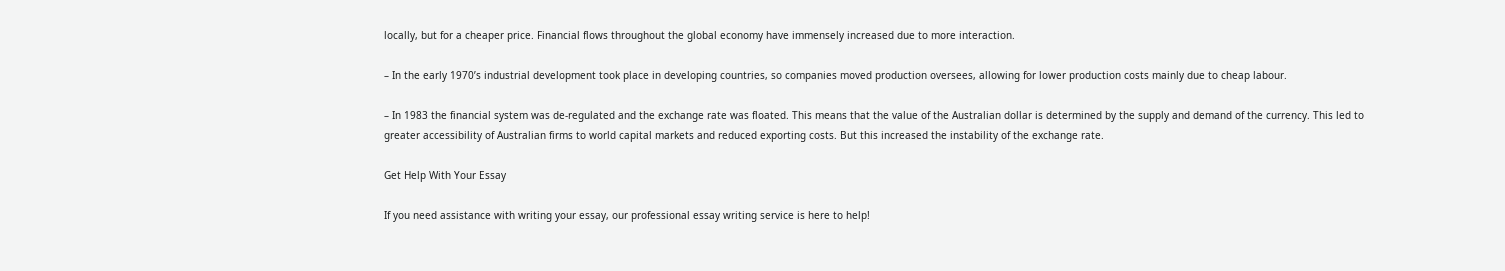locally, but for a cheaper price. Financial flows throughout the global economy have immensely increased due to more interaction.

– In the early 1970’s industrial development took place in developing countries, so companies moved production oversees, allowing for lower production costs mainly due to cheap labour.

– In 1983 the financial system was de-regulated and the exchange rate was floated. This means that the value of the Australian dollar is determined by the supply and demand of the currency. This led to greater accessibility of Australian firms to world capital markets and reduced exporting costs. But this increased the instability of the exchange rate.

Get Help With Your Essay

If you need assistance with writing your essay, our professional essay writing service is here to help!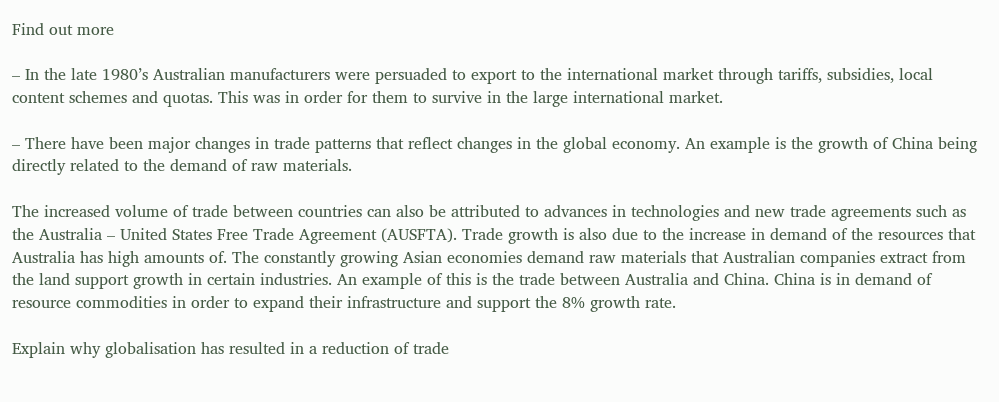Find out more

– In the late 1980’s Australian manufacturers were persuaded to export to the international market through tariffs, subsidies, local content schemes and quotas. This was in order for them to survive in the large international market.

– There have been major changes in trade patterns that reflect changes in the global economy. An example is the growth of China being directly related to the demand of raw materials.

The increased volume of trade between countries can also be attributed to advances in technologies and new trade agreements such as the Australia – United States Free Trade Agreement (AUSFTA). Trade growth is also due to the increase in demand of the resources that Australia has high amounts of. The constantly growing Asian economies demand raw materials that Australian companies extract from the land support growth in certain industries. An example of this is the trade between Australia and China. China is in demand of resource commodities in order to expand their infrastructure and support the 8% growth rate.

Explain why globalisation has resulted in a reduction of trade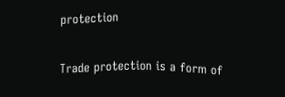protection

Trade protection is a form of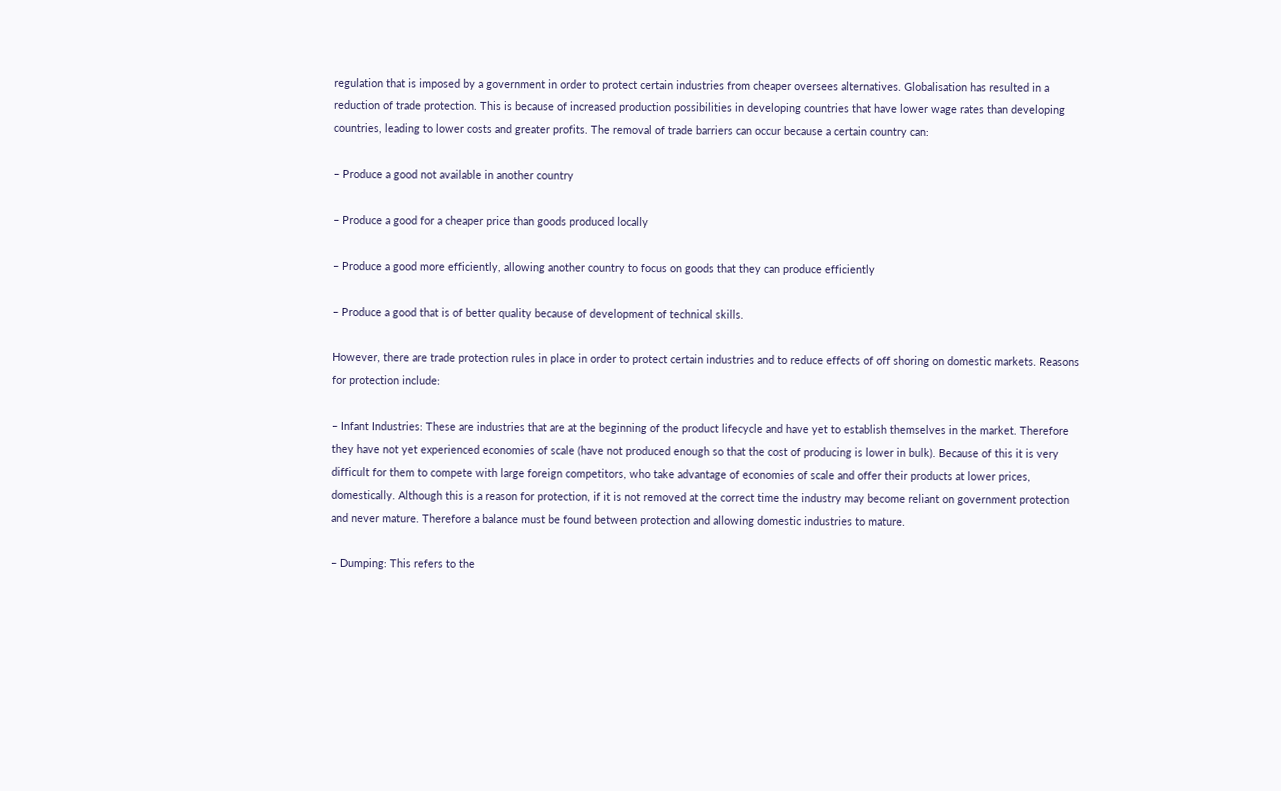regulation that is imposed by a government in order to protect certain industries from cheaper oversees alternatives. Globalisation has resulted in a reduction of trade protection. This is because of increased production possibilities in developing countries that have lower wage rates than developing countries, leading to lower costs and greater profits. The removal of trade barriers can occur because a certain country can:

– Produce a good not available in another country

– Produce a good for a cheaper price than goods produced locally

– Produce a good more efficiently, allowing another country to focus on goods that they can produce efficiently

– Produce a good that is of better quality because of development of technical skills.

However, there are trade protection rules in place in order to protect certain industries and to reduce effects of off shoring on domestic markets. Reasons for protection include:

– Infant Industries: These are industries that are at the beginning of the product lifecycle and have yet to establish themselves in the market. Therefore they have not yet experienced economies of scale (have not produced enough so that the cost of producing is lower in bulk). Because of this it is very difficult for them to compete with large foreign competitors, who take advantage of economies of scale and offer their products at lower prices, domestically. Although this is a reason for protection, if it is not removed at the correct time the industry may become reliant on government protection and never mature. Therefore a balance must be found between protection and allowing domestic industries to mature.

– Dumping: This refers to the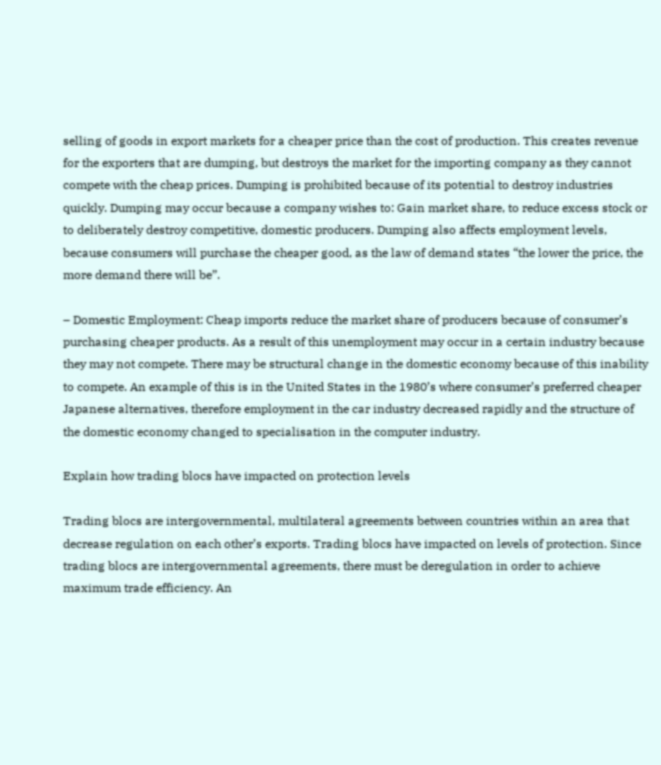selling of goods in export markets for a cheaper price than the cost of production. This creates revenue for the exporters that are dumping, but destroys the market for the importing company as they cannot compete with the cheap prices. Dumping is prohibited because of its potential to destroy industries quickly. Dumping may occur because a company wishes to: Gain market share, to reduce excess stock or to deliberately destroy competitive, domestic producers. Dumping also affects employment levels, because consumers will purchase the cheaper good, as the law of demand states “the lower the price, the more demand there will be”.

– Domestic Employment: Cheap imports reduce the market share of producers because of consumer’s purchasing cheaper products. As a result of this unemployment may occur in a certain industry because they may not compete. There may be structural change in the domestic economy because of this inability to compete. An example of this is in the United States in the 1980’s where consumer’s preferred cheaper Japanese alternatives, therefore employment in the car industry decreased rapidly and the structure of the domestic economy changed to specialisation in the computer industry.

Explain how trading blocs have impacted on protection levels

Trading blocs are intergovernmental, multilateral agreements between countries within an area that decrease regulation on each other’s exports. Trading blocs have impacted on levels of protection. Since trading blocs are intergovernmental agreements, there must be deregulation in order to achieve maximum trade efficiency. An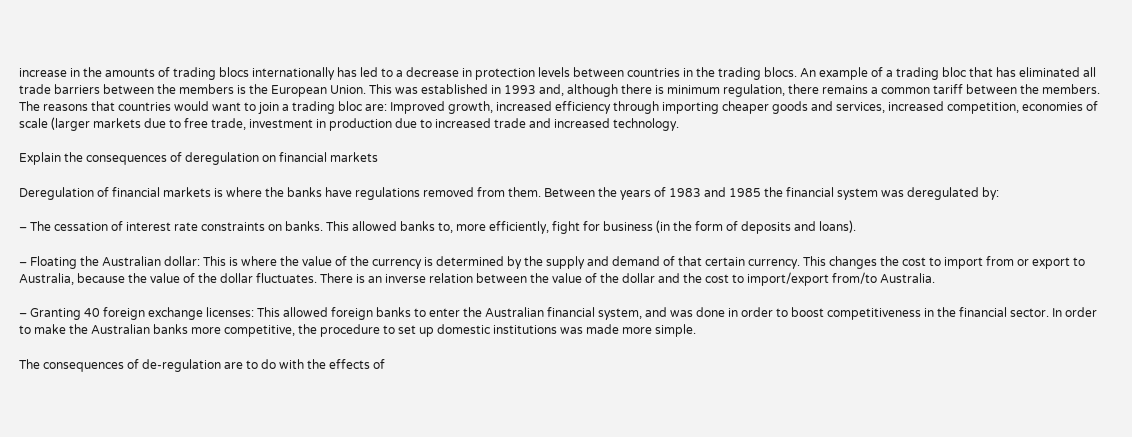increase in the amounts of trading blocs internationally has led to a decrease in protection levels between countries in the trading blocs. An example of a trading bloc that has eliminated all trade barriers between the members is the European Union. This was established in 1993 and, although there is minimum regulation, there remains a common tariff between the members. The reasons that countries would want to join a trading bloc are: Improved growth, increased efficiency through importing cheaper goods and services, increased competition, economies of scale (larger markets due to free trade, investment in production due to increased trade and increased technology.

Explain the consequences of deregulation on financial markets

Deregulation of financial markets is where the banks have regulations removed from them. Between the years of 1983 and 1985 the financial system was deregulated by:

– The cessation of interest rate constraints on banks. This allowed banks to, more efficiently, fight for business (in the form of deposits and loans).

– Floating the Australian dollar: This is where the value of the currency is determined by the supply and demand of that certain currency. This changes the cost to import from or export to Australia, because the value of the dollar fluctuates. There is an inverse relation between the value of the dollar and the cost to import/export from/to Australia.

– Granting 40 foreign exchange licenses: This allowed foreign banks to enter the Australian financial system, and was done in order to boost competitiveness in the financial sector. In order to make the Australian banks more competitive, the procedure to set up domestic institutions was made more simple.

The consequences of de-regulation are to do with the effects of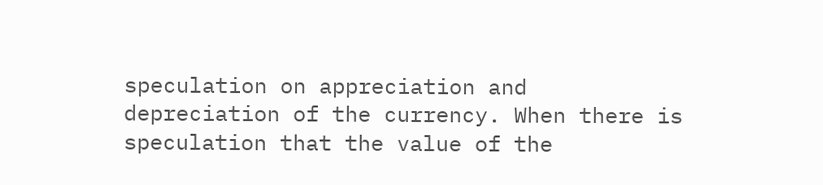speculation on appreciation and depreciation of the currency. When there is speculation that the value of the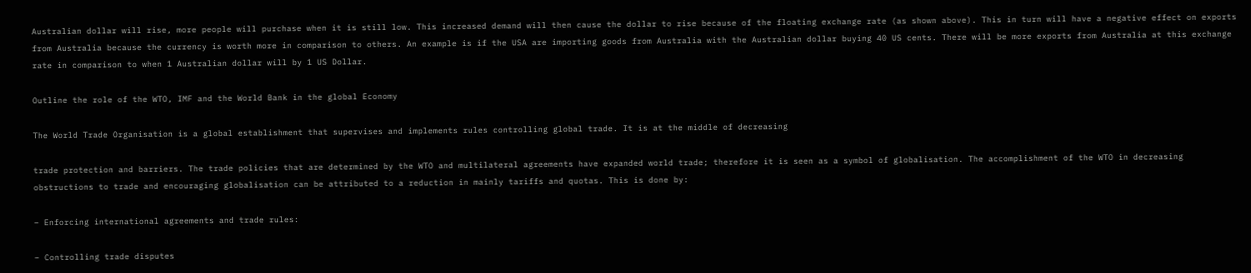Australian dollar will rise, more people will purchase when it is still low. This increased demand will then cause the dollar to rise because of the floating exchange rate (as shown above). This in turn will have a negative effect on exports from Australia because the currency is worth more in comparison to others. An example is if the USA are importing goods from Australia with the Australian dollar buying 40 US cents. There will be more exports from Australia at this exchange rate in comparison to when 1 Australian dollar will by 1 US Dollar.

Outline the role of the WTO, IMF and the World Bank in the global Economy

The World Trade Organisation is a global establishment that supervises and implements rules controlling global trade. It is at the middle of decreasing

trade protection and barriers. The trade policies that are determined by the WTO and multilateral agreements have expanded world trade; therefore it is seen as a symbol of globalisation. The accomplishment of the WTO in decreasing obstructions to trade and encouraging globalisation can be attributed to a reduction in mainly tariffs and quotas. This is done by:

– Enforcing international agreements and trade rules:

– Controlling trade disputes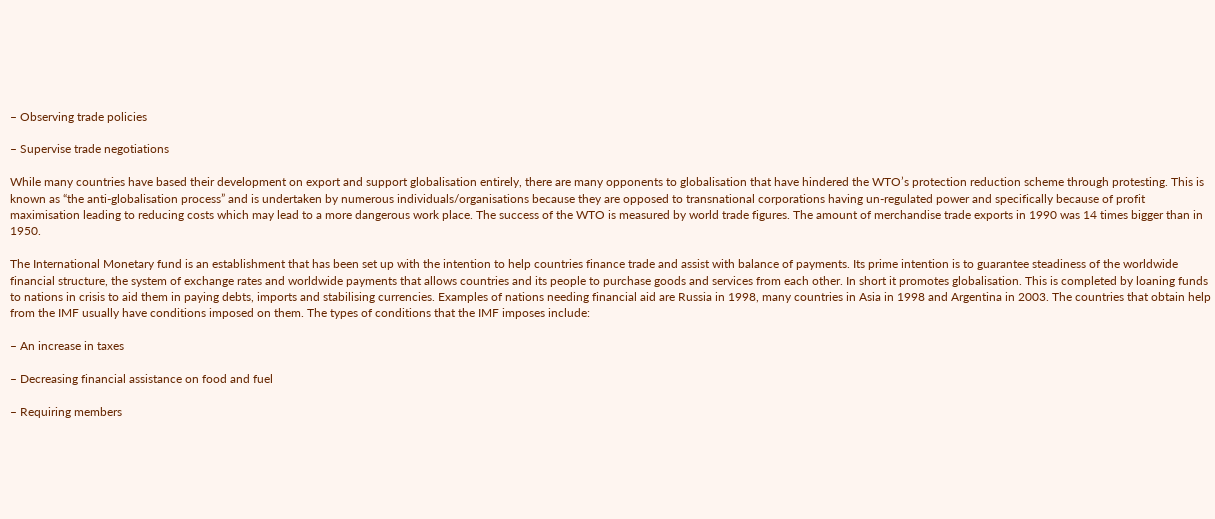– Observing trade policies

– Supervise trade negotiations

While many countries have based their development on export and support globalisation entirely, there are many opponents to globalisation that have hindered the WTO’s protection reduction scheme through protesting. This is known as “the anti-globalisation process” and is undertaken by numerous individuals/organisations because they are opposed to transnational corporations having un-regulated power and specifically because of profit maximisation leading to reducing costs which may lead to a more dangerous work place. The success of the WTO is measured by world trade figures. The amount of merchandise trade exports in 1990 was 14 times bigger than in 1950.

The International Monetary fund is an establishment that has been set up with the intention to help countries finance trade and assist with balance of payments. Its prime intention is to guarantee steadiness of the worldwide financial structure, the system of exchange rates and worldwide payments that allows countries and its people to purchase goods and services from each other. In short it promotes globalisation. This is completed by loaning funds to nations in crisis to aid them in paying debts, imports and stabilising currencies. Examples of nations needing financial aid are Russia in 1998, many countries in Asia in 1998 and Argentina in 2003. The countries that obtain help from the IMF usually have conditions imposed on them. The types of conditions that the IMF imposes include:

– An increase in taxes

– Decreasing financial assistance on food and fuel

– Requiring members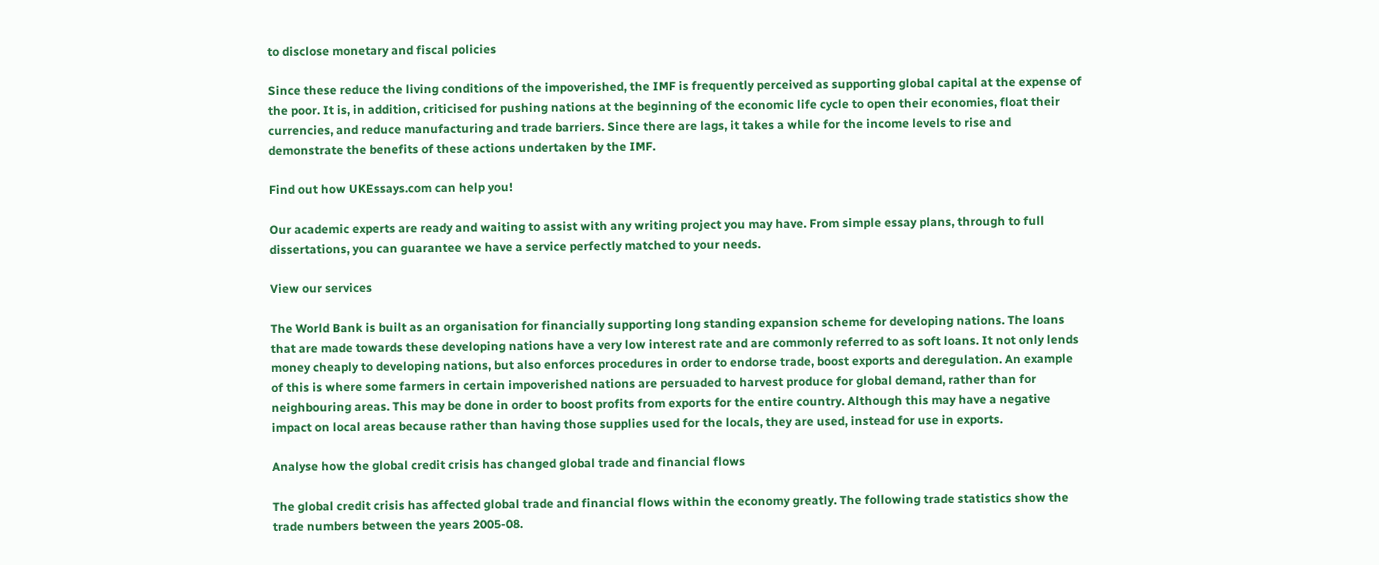to disclose monetary and fiscal policies

Since these reduce the living conditions of the impoverished, the IMF is frequently perceived as supporting global capital at the expense of the poor. It is, in addition, criticised for pushing nations at the beginning of the economic life cycle to open their economies, float their currencies, and reduce manufacturing and trade barriers. Since there are lags, it takes a while for the income levels to rise and demonstrate the benefits of these actions undertaken by the IMF.

Find out how UKEssays.com can help you!

Our academic experts are ready and waiting to assist with any writing project you may have. From simple essay plans, through to full dissertations, you can guarantee we have a service perfectly matched to your needs.

View our services

The World Bank is built as an organisation for financially supporting long standing expansion scheme for developing nations. The loans that are made towards these developing nations have a very low interest rate and are commonly referred to as soft loans. It not only lends money cheaply to developing nations, but also enforces procedures in order to endorse trade, boost exports and deregulation. An example of this is where some farmers in certain impoverished nations are persuaded to harvest produce for global demand, rather than for neighbouring areas. This may be done in order to boost profits from exports for the entire country. Although this may have a negative impact on local areas because rather than having those supplies used for the locals, they are used, instead for use in exports.

Analyse how the global credit crisis has changed global trade and financial flows

The global credit crisis has affected global trade and financial flows within the economy greatly. The following trade statistics show the trade numbers between the years 2005-08.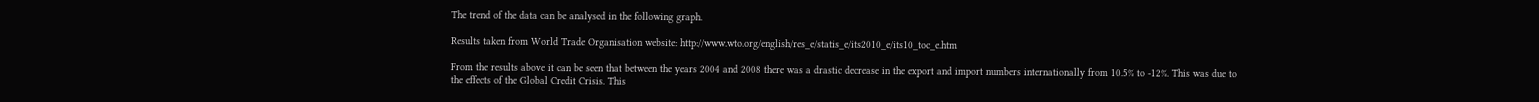The trend of the data can be analysed in the following graph.

Results taken from World Trade Organisation website: http://www.wto.org/english/res_e/statis_e/its2010_e/its10_toc_e.htm

From the results above it can be seen that between the years 2004 and 2008 there was a drastic decrease in the export and import numbers internationally from 10.5% to -12%. This was due to the effects of the Global Credit Crisis. This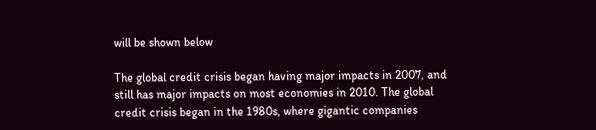will be shown below

The global credit crisis began having major impacts in 2007, and still has major impacts on most economies in 2010. The global credit crisis began in the 1980s, where gigantic companies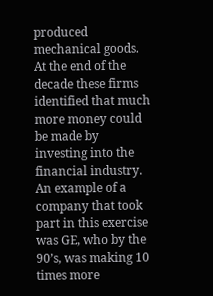produced mechanical goods. At the end of the decade these firms identified that much more money could be made by investing into the financial industry. An example of a company that took part in this exercise was GE, who by the 90’s, was making 10 times more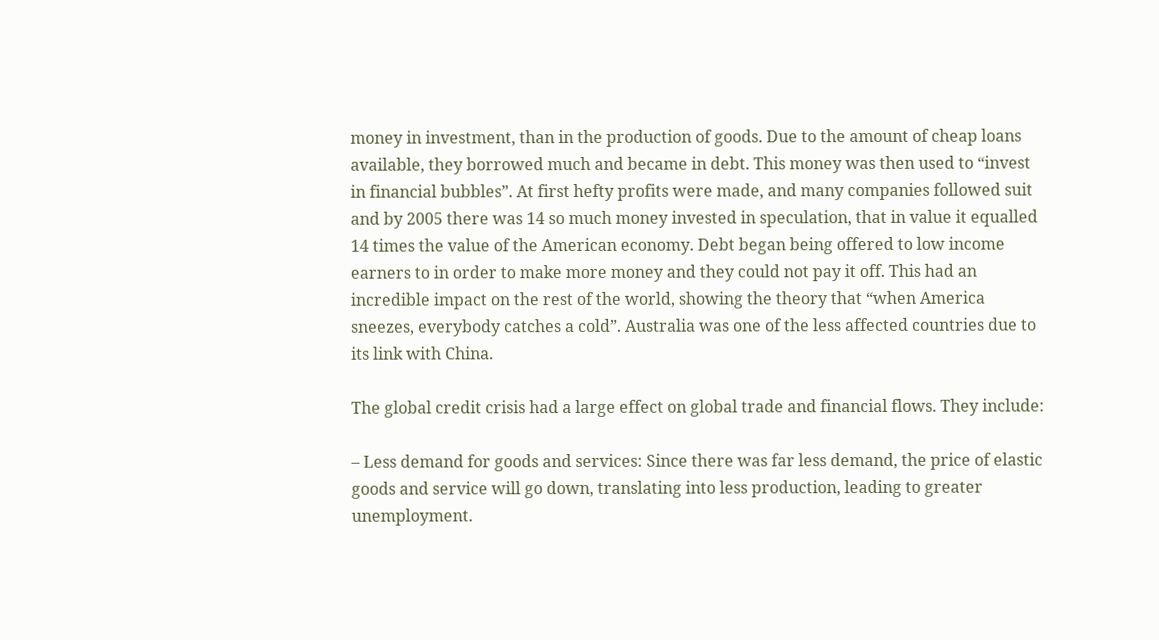money in investment, than in the production of goods. Due to the amount of cheap loans available, they borrowed much and became in debt. This money was then used to “invest in financial bubbles”. At first hefty profits were made, and many companies followed suit and by 2005 there was 14 so much money invested in speculation, that in value it equalled 14 times the value of the American economy. Debt began being offered to low income earners to in order to make more money and they could not pay it off. This had an incredible impact on the rest of the world, showing the theory that “when America sneezes, everybody catches a cold”. Australia was one of the less affected countries due to its link with China.

The global credit crisis had a large effect on global trade and financial flows. They include:

– Less demand for goods and services: Since there was far less demand, the price of elastic goods and service will go down, translating into less production, leading to greater unemployment.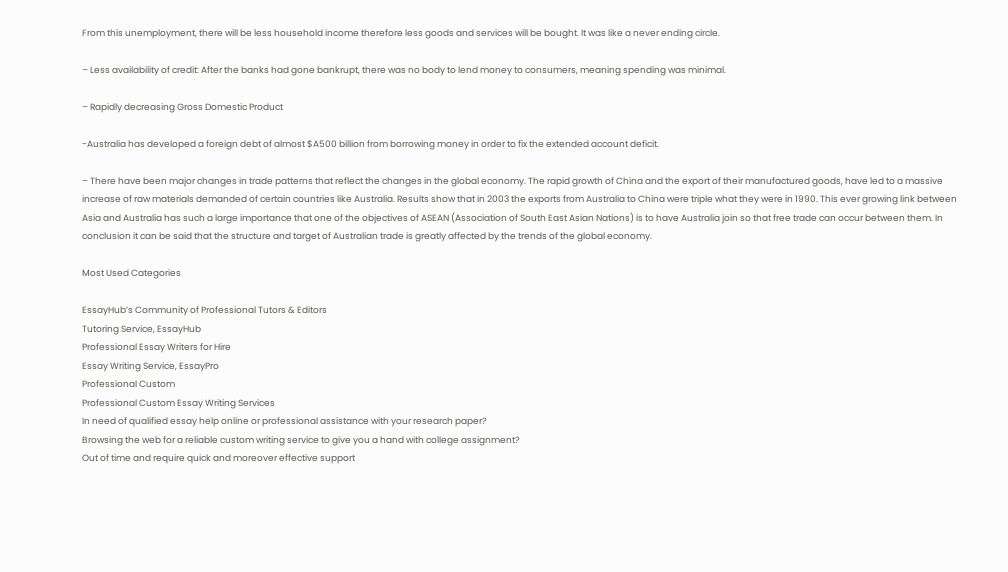From this unemployment, there will be less household income therefore less goods and services will be bought. It was like a never ending circle.

– Less availability of credit: After the banks had gone bankrupt, there was no body to lend money to consumers, meaning spending was minimal.

– Rapidly decreasing Gross Domestic Product

-Australia has developed a foreign debt of almost $A500 billion from borrowing money in order to fix the extended account deficit.

– There have been major changes in trade patterns that reflect the changes in the global economy. The rapid growth of China and the export of their manufactured goods, have led to a massive increase of raw materials demanded of certain countries like Australia. Results show that in 2003 the exports from Australia to China were triple what they were in 1990. This ever growing link between Asia and Australia has such a large importance that one of the objectives of ASEAN (Association of South East Asian Nations) is to have Australia join so that free trade can occur between them. In conclusion it can be said that the structure and target of Australian trade is greatly affected by the trends of the global economy.

Most Used Categories

EssayHub’s Community of Professional Tutors & Editors
Tutoring Service, EssayHub
Professional Essay Writers for Hire
Essay Writing Service, EssayPro
Professional Custom
Professional Custom Essay Writing Services
In need of qualified essay help online or professional assistance with your research paper?
Browsing the web for a reliable custom writing service to give you a hand with college assignment?
Out of time and require quick and moreover effective support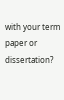with your term paper or dissertation?